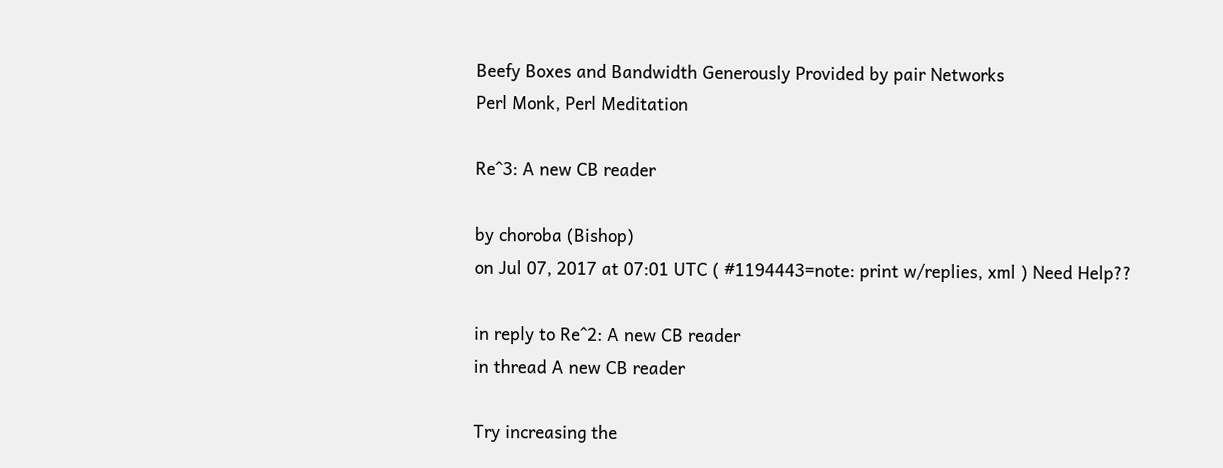Beefy Boxes and Bandwidth Generously Provided by pair Networks
Perl Monk, Perl Meditation

Re^3: A new CB reader

by choroba (Bishop)
on Jul 07, 2017 at 07:01 UTC ( #1194443=note: print w/replies, xml ) Need Help??

in reply to Re^2: A new CB reader
in thread A new CB reader

Try increasing the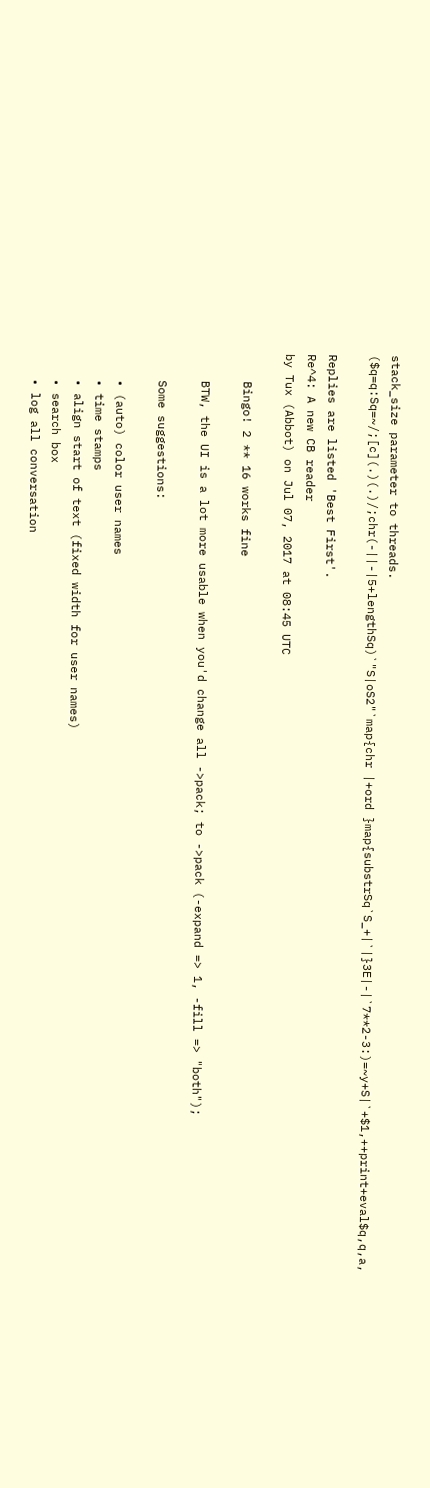stack_size parameter to threads.
($q=q:Sq=~/;[c](.)(.)/;chr(-||-|5+lengthSq)`"S|oS2"`map{chr |+ord }map{substrSq`S_+|`|}3E|-|`7**2-3:)=~y+S|`+$1,++print+eval$q,q,a,

Replies are listed 'Best First'.
Re^4: A new CB reader
by Tux (Abbot) on Jul 07, 2017 at 08:45 UTC

    Bingo! 2 ** 16 works fine

    BTW, the UI is a lot more usable when you'd change all ->pack; to ->pack (-expand => 1, -fill => "both");

    Some suggestions:

    • (auto) color user names
    • time stamps
    • align start of text (fixed width for user names)
    • search box
    • log all conversation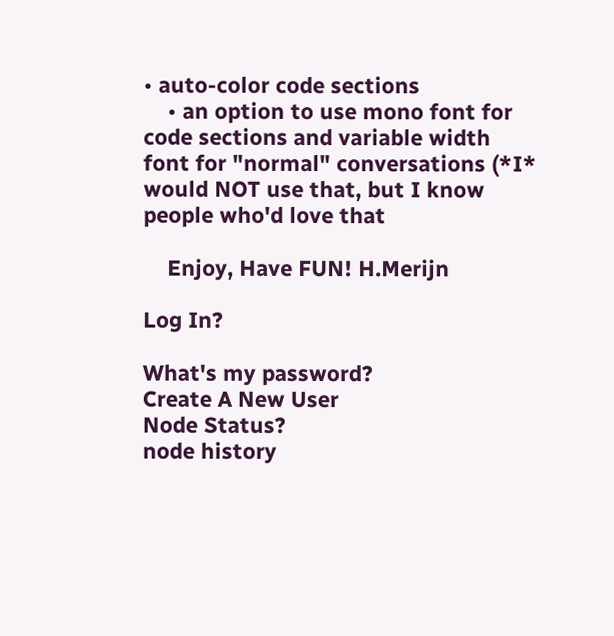• auto-color code sections
    • an option to use mono font for code sections and variable width font for "normal" conversations (*I* would NOT use that, but I know people who'd love that

    Enjoy, Have FUN! H.Merijn

Log In?

What's my password?
Create A New User
Node Status?
node history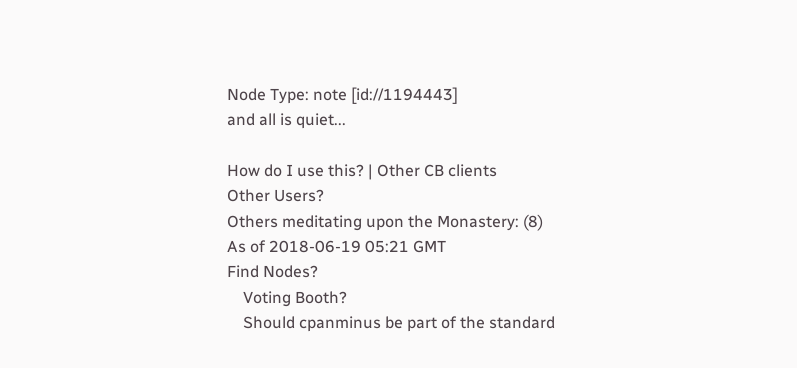Node Type: note [id://1194443]
and all is quiet...

How do I use this? | Other CB clients
Other Users?
Others meditating upon the Monastery: (8)
As of 2018-06-19 05:21 GMT
Find Nodes?
    Voting Booth?
    Should cpanminus be part of the standard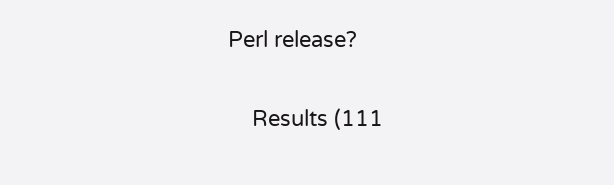Perl release?

    Results (111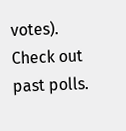votes). Check out past polls.